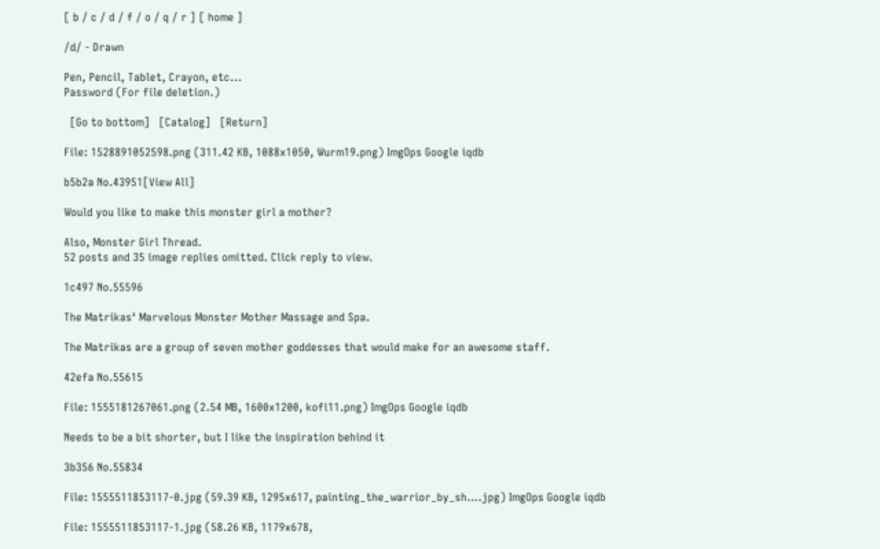[ b / c / d / f / o / q / r ] [ home ]

/d/ - Drawn

Pen, Pencil, Tablet, Crayon, etc...
Password (For file deletion.)

  [Go to bottom]   [Catalog]   [Return]

File: 1528891052598.png (311.42 KB, 1088x1050, Wurm19.png) ImgOps Google iqdb

b5b2a No.43951[View All]

Would you like to make this monster girl a mother?

Also, Monster Girl Thread.
52 posts and 35 image replies omitted. Click reply to view.

1c497 No.55596

The Matrikas‘ Marvelous Monster Mother Massage and Spa.

The Matrikas are a group of seven mother goddesses that would make for an awesome staff.

42efa No.55615

File: 1555181267061.png (2.54 MB, 1600x1200, kofi11.png) ImgOps Google iqdb

Needs to be a bit shorter, but I like the inspiration behind it

3b356 No.55834

File: 1555511853117-0.jpg (59.39 KB, 1295x617, painting_the_warrior_by_sh….jpg) ImgOps Google iqdb

File: 1555511853117-1.jpg (58.26 KB, 1179x678,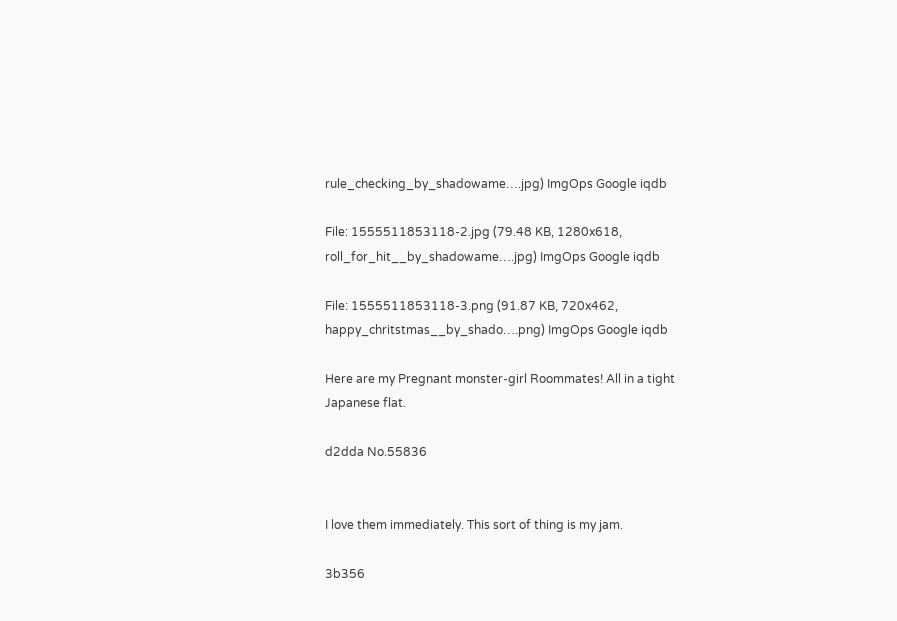rule_checking_by_shadowame….jpg) ImgOps Google iqdb

File: 1555511853118-2.jpg (79.48 KB, 1280x618, roll_for_hit__by_shadowame….jpg) ImgOps Google iqdb

File: 1555511853118-3.png (91.87 KB, 720x462, happy_chritstmas__by_shado….png) ImgOps Google iqdb

Here are my Pregnant monster-girl Roommates! All in a tight Japanese flat.

d2dda No.55836


I love them immediately. This sort of thing is my jam.

3b356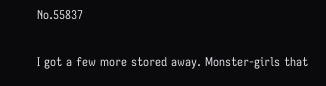No.55837

I got a few more stored away. Monster-girls that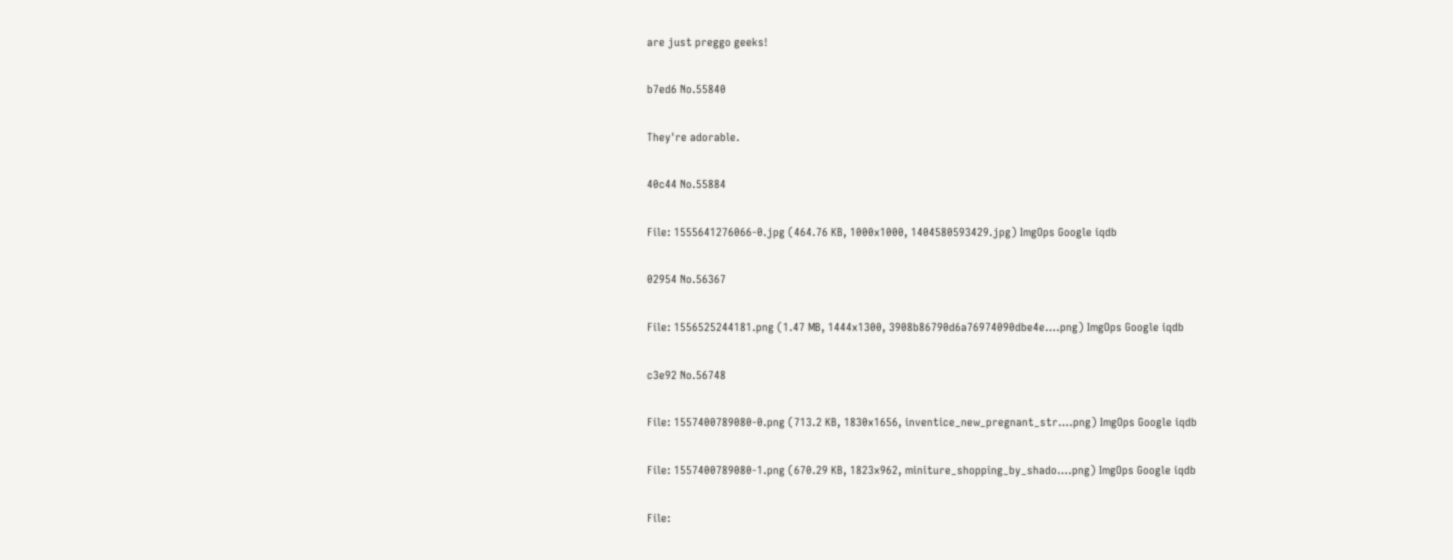are just preggo geeks!

b7ed6 No.55840

They're adorable.

40c44 No.55884

File: 1555641276066-0.jpg (464.76 KB, 1000x1000, 1404580593429.jpg) ImgOps Google iqdb

02954 No.56367

File: 1556525244181.png (1.47 MB, 1444x1300, 3908b86790d6a76974090dbe4e….png) ImgOps Google iqdb

c3e92 No.56748

File: 1557400789080-0.png (713.2 KB, 1830x1656, inventice_new_pregnant_str….png) ImgOps Google iqdb

File: 1557400789080-1.png (670.29 KB, 1823x962, miniture_shopping_by_shado….png) ImgOps Google iqdb

File: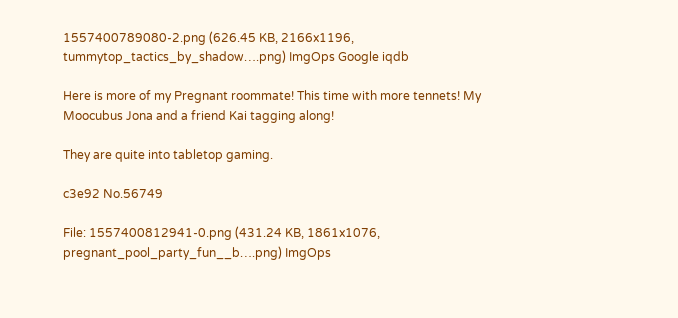1557400789080-2.png (626.45 KB, 2166x1196, tummytop_tactics_by_shadow….png) ImgOps Google iqdb

Here is more of my Pregnant roommate! This time with more tennets! My Moocubus Jona and a friend Kai tagging along!

They are quite into tabletop gaming.

c3e92 No.56749

File: 1557400812941-0.png (431.24 KB, 1861x1076, pregnant_pool_party_fun__b….png) ImgOps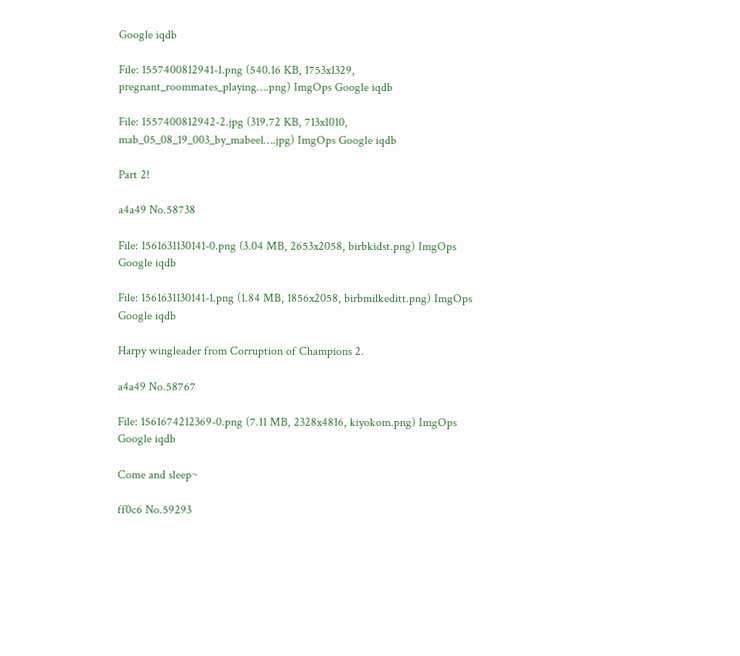Google iqdb

File: 1557400812941-1.png (540.16 KB, 1753x1329, pregnant_roommates_playing….png) ImgOps Google iqdb

File: 1557400812942-2.jpg (319.72 KB, 713x1010, mab_05_08_19_003_by_mabeel….jpg) ImgOps Google iqdb

Part 2!

a4a49 No.58738

File: 1561631130141-0.png (3.04 MB, 2653x2058, birbkidst.png) ImgOps Google iqdb

File: 1561631130141-1.png (1.84 MB, 1856x2058, birbmilkeditt.png) ImgOps Google iqdb

Harpy wingleader from Corruption of Champions 2.

a4a49 No.58767

File: 1561674212369-0.png (7.11 MB, 2328x4816, kiyokom.png) ImgOps Google iqdb

Come and sleep~

ff0c6 No.59293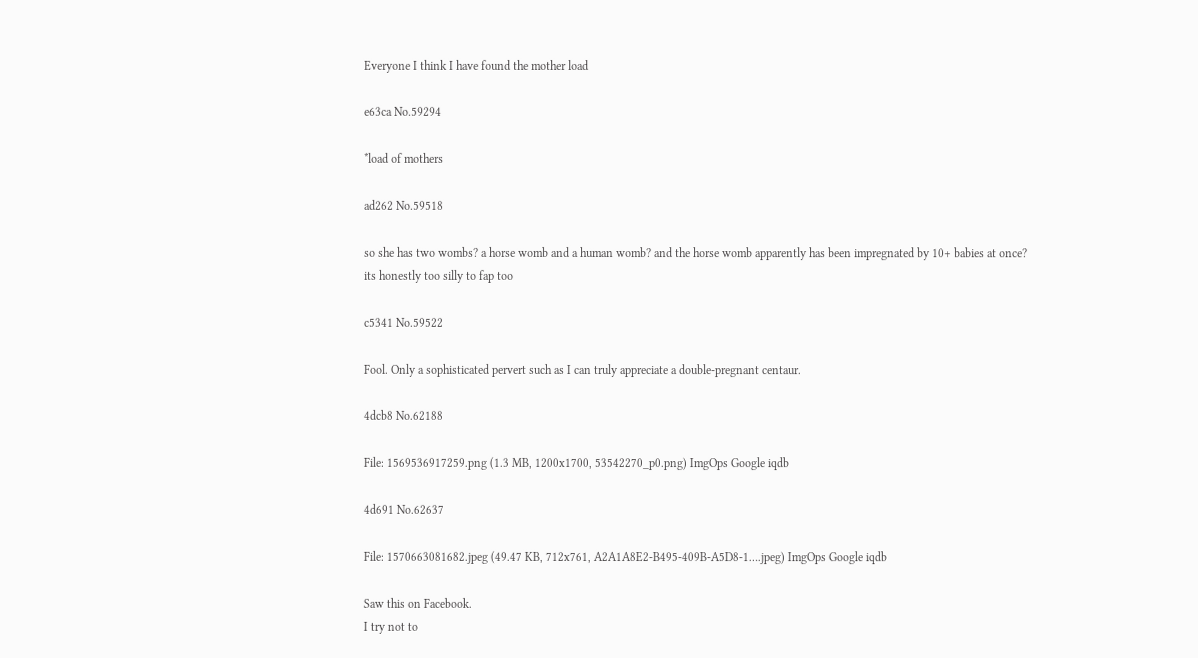Everyone I think I have found the mother load

e63ca No.59294

*load of mothers

ad262 No.59518

so she has two wombs? a horse womb and a human womb? and the horse womb apparently has been impregnated by 10+ babies at once?
its honestly too silly to fap too

c5341 No.59522

Fool. Only a sophisticated pervert such as I can truly appreciate a double-pregnant centaur.

4dcb8 No.62188

File: 1569536917259.png (1.3 MB, 1200x1700, 53542270_p0.png) ImgOps Google iqdb

4d691 No.62637

File: 1570663081682.jpeg (49.47 KB, 712x761, A2A1A8E2-B495-409B-A5D8-1….jpeg) ImgOps Google iqdb

Saw this on Facebook.
I try not to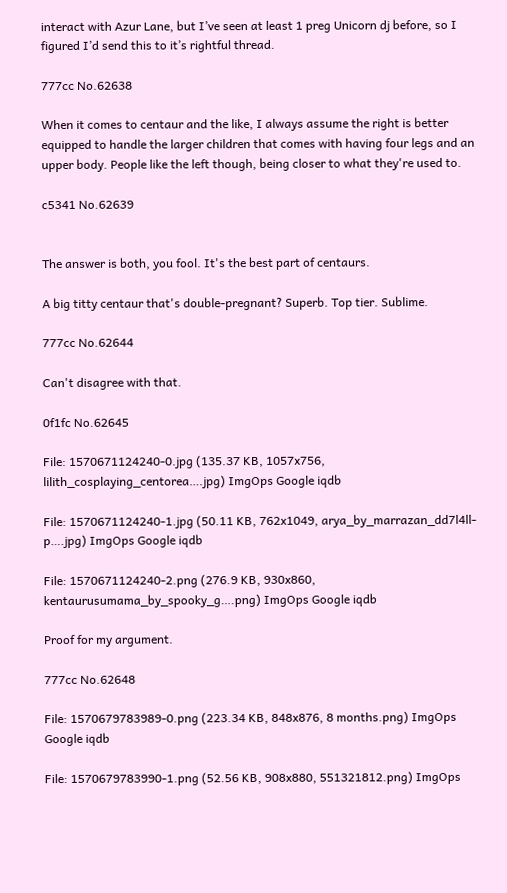interact with Azur Lane, but I’ve seen at least 1 preg Unicorn dj before, so I figured I’d send this to it’s rightful thread.

777cc No.62638

When it comes to centaur and the like, I always assume the right is better equipped to handle the larger children that comes with having four legs and an upper body. People like the left though, being closer to what they're used to.

c5341 No.62639


The answer is both, you fool. It's the best part of centaurs.

A big titty centaur that's double-pregnant? Superb. Top tier. Sublime.

777cc No.62644

Can't disagree with that.

0f1fc No.62645

File: 1570671124240-0.jpg (135.37 KB, 1057x756, lilith_cosplaying_centorea….jpg) ImgOps Google iqdb

File: 1570671124240-1.jpg (50.11 KB, 762x1049, arya_by_marrazan_dd7l4ll-p….jpg) ImgOps Google iqdb

File: 1570671124240-2.png (276.9 KB, 930x860, kentaurusumama_by_spooky_g….png) ImgOps Google iqdb

Proof for my argument.

777cc No.62648

File: 1570679783989-0.png (223.34 KB, 848x876, 8 months.png) ImgOps Google iqdb

File: 1570679783990-1.png (52.56 KB, 908x880, 551321812.png) ImgOps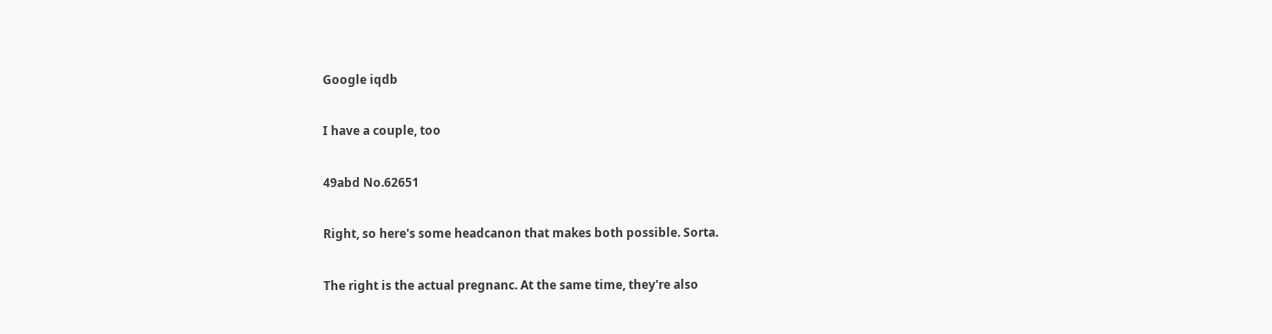Google iqdb

I have a couple, too

49abd No.62651

Right, so here's some headcanon that makes both possible. Sorta.

The right is the actual pregnanc. At the same time, they're also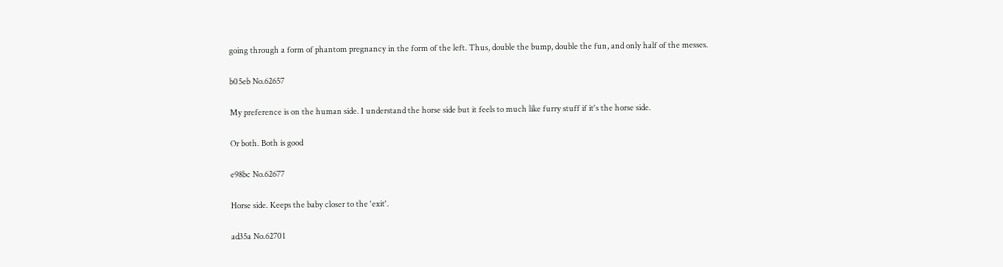going through a form of phantom pregnancy in the form of the left. Thus, double the bump, double the fun, and only half of the messes.

b05eb No.62657

My preference is on the human side. I understand the horse side but it feels to much like furry stuff if it's the horse side.

Or both. Both is good

e98bc No.62677

Horse side. Keeps the baby closer to the 'exit'.

ad35a No.62701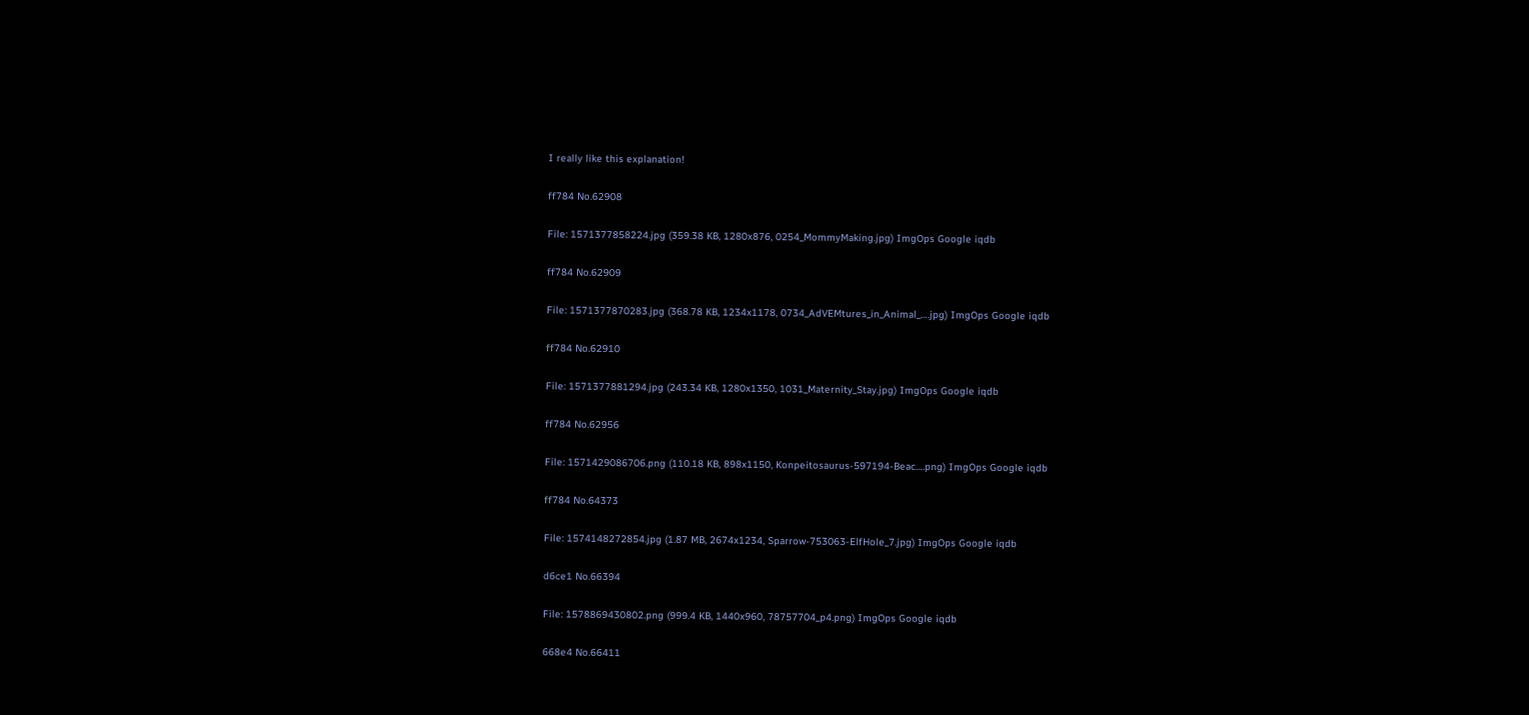I really like this explanation!

ff784 No.62908

File: 1571377858224.jpg (359.38 KB, 1280x876, 0254_MommyMaking.jpg) ImgOps Google iqdb

ff784 No.62909

File: 1571377870283.jpg (368.78 KB, 1234x1178, 0734_AdVEMtures_in_Animal_….jpg) ImgOps Google iqdb

ff784 No.62910

File: 1571377881294.jpg (243.34 KB, 1280x1350, 1031_Maternity_Stay.jpg) ImgOps Google iqdb

ff784 No.62956

File: 1571429086706.png (110.18 KB, 898x1150, Konpeitosaurus-597194-Beac….png) ImgOps Google iqdb

ff784 No.64373

File: 1574148272854.jpg (1.87 MB, 2674x1234, Sparrow-753063-ElfHole_7.jpg) ImgOps Google iqdb

d6ce1 No.66394

File: 1578869430802.png (999.4 KB, 1440x960, 78757704_p4.png) ImgOps Google iqdb

668e4 No.66411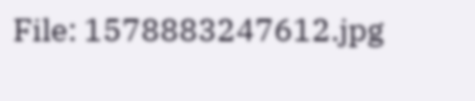File: 1578883247612.jpg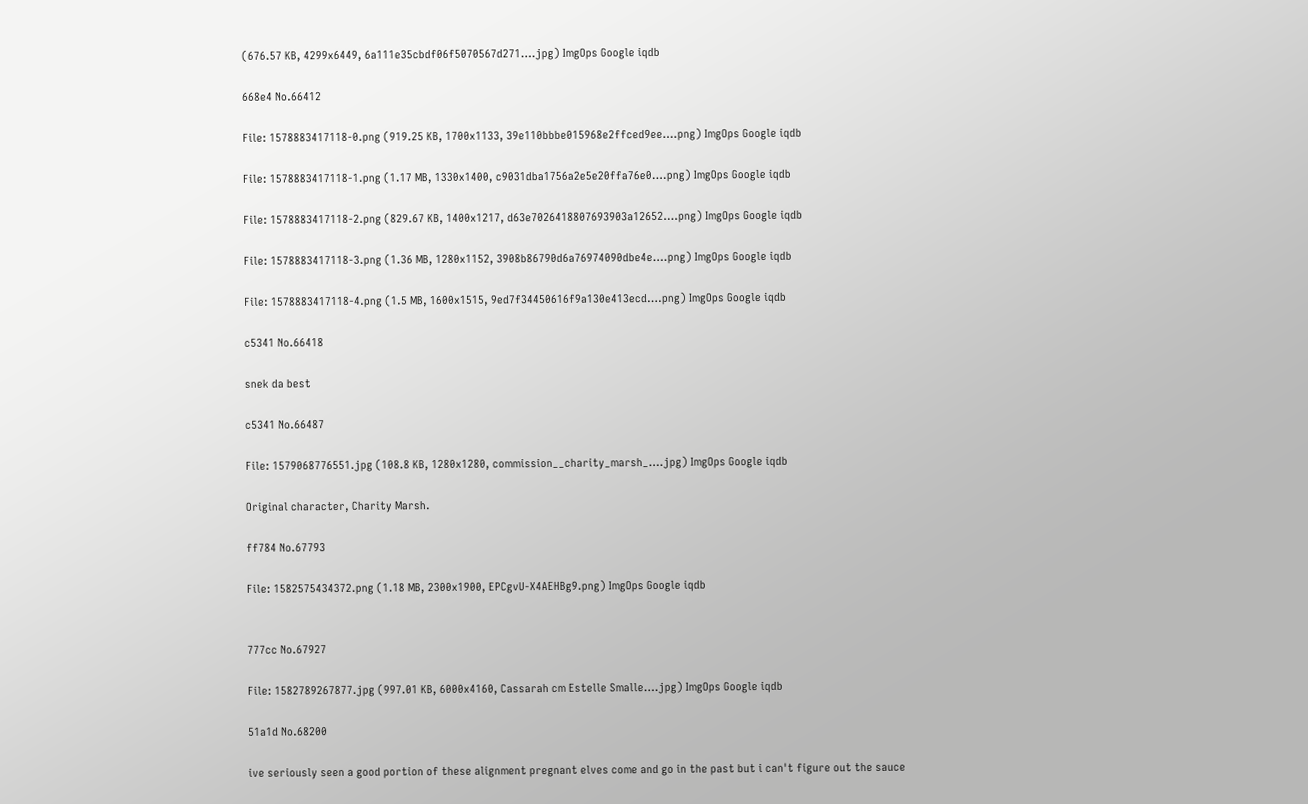(676.57 KB, 4299x6449, 6a111e35cbdf06f5070567d271….jpg) ImgOps Google iqdb

668e4 No.66412

File: 1578883417118-0.png (919.25 KB, 1700x1133, 39e110bbbe015968e2ffced9ee….png) ImgOps Google iqdb

File: 1578883417118-1.png (1.17 MB, 1330x1400, c9031dba1756a2e5e20ffa76e0….png) ImgOps Google iqdb

File: 1578883417118-2.png (829.67 KB, 1400x1217, d63e7026418807693903a12652….png) ImgOps Google iqdb

File: 1578883417118-3.png (1.36 MB, 1280x1152, 3908b86790d6a76974090dbe4e….png) ImgOps Google iqdb

File: 1578883417118-4.png (1.5 MB, 1600x1515, 9ed7f34450616f9a130e413ecd….png) ImgOps Google iqdb

c5341 No.66418

snek da best

c5341 No.66487

File: 1579068776551.jpg (108.8 KB, 1280x1280, commission__charity_marsh_….jpg) ImgOps Google iqdb

Original character, Charity Marsh.

ff784 No.67793

File: 1582575434372.png (1.18 MB, 2300x1900, EPCgvU-X4AEHBg9.png) ImgOps Google iqdb


777cc No.67927

File: 1582789267877.jpg (997.01 KB, 6000x4160, Cassarah cm Estelle Smalle….jpg) ImgOps Google iqdb

51a1d No.68200

ive seriously seen a good portion of these alignment pregnant elves come and go in the past but i can't figure out the sauce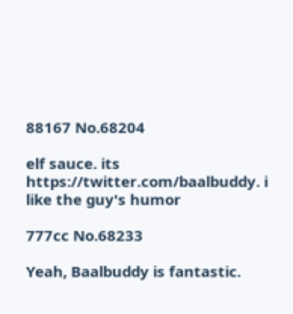88167 No.68204

elf sauce. its https://twitter.com/baalbuddy. i like the guy's humor

777cc No.68233

Yeah, Baalbuddy is fantastic.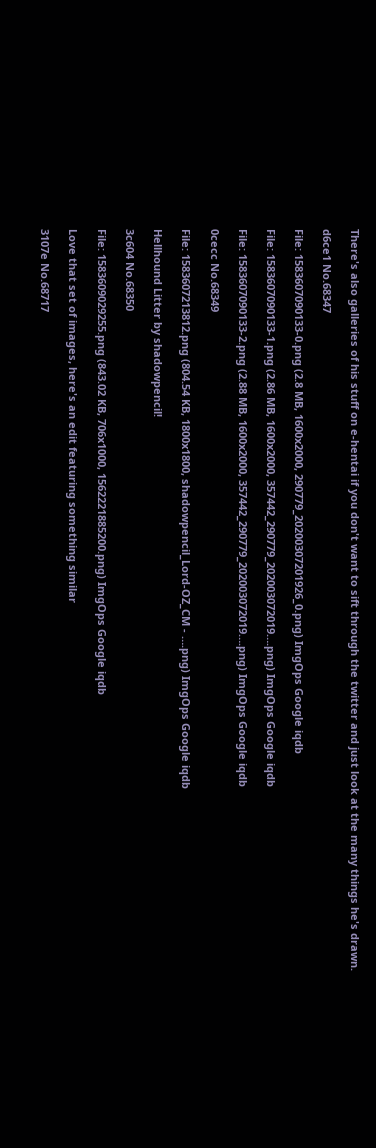There's also galleries of his stuff on e-hentai if you don't want to sift through the twitter and just look at the many things he's drawn.

d6ce1 No.68347

File: 1583607090133-0.png (2.8 MB, 1600x2000, 290779_20200307201926_0.png) ImgOps Google iqdb

File: 1583607090133-1.png (2.86 MB, 1600x2000, 357442_290779_202003072019….png) ImgOps Google iqdb

File: 1583607090133-2.png (2.88 MB, 1600x2000, 357442_290779_202003072019….png) ImgOps Google iqdb

0cecc No.68349

File: 1583607213812.png (804.54 KB, 1800x1800, shadowpencil_Lord-OZ_CM - ….png) ImgOps Google iqdb

Hellhound Litter by shadowpencil!

3c604 No.68350

File: 1583609029255.png (843.02 KB, 706x1000, 1562221885200.png) ImgOps Google iqdb

Love that set of images, here's an edit featuring something similar

3107e No.68717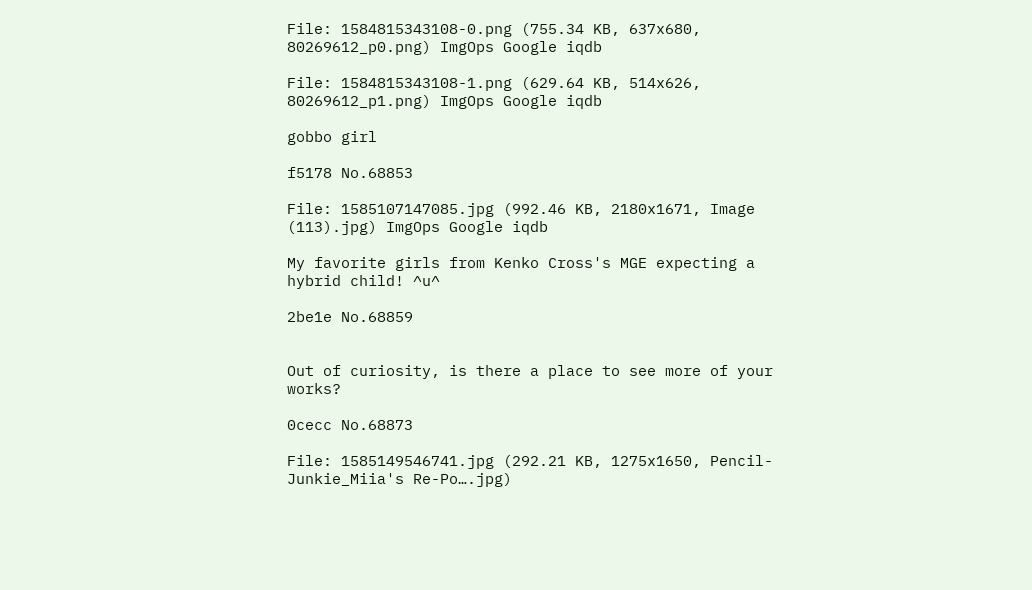File: 1584815343108-0.png (755.34 KB, 637x680, 80269612_p0.png) ImgOps Google iqdb

File: 1584815343108-1.png (629.64 KB, 514x626, 80269612_p1.png) ImgOps Google iqdb

gobbo girl

f5178 No.68853

File: 1585107147085.jpg (992.46 KB, 2180x1671, Image (113).jpg) ImgOps Google iqdb

My favorite girls from Kenko Cross's MGE expecting a hybrid child! ^u^

2be1e No.68859


Out of curiosity, is there a place to see more of your works?

0cecc No.68873

File: 1585149546741.jpg (292.21 KB, 1275x1650, Pencil-Junkie_Miia's Re-Po….jpg)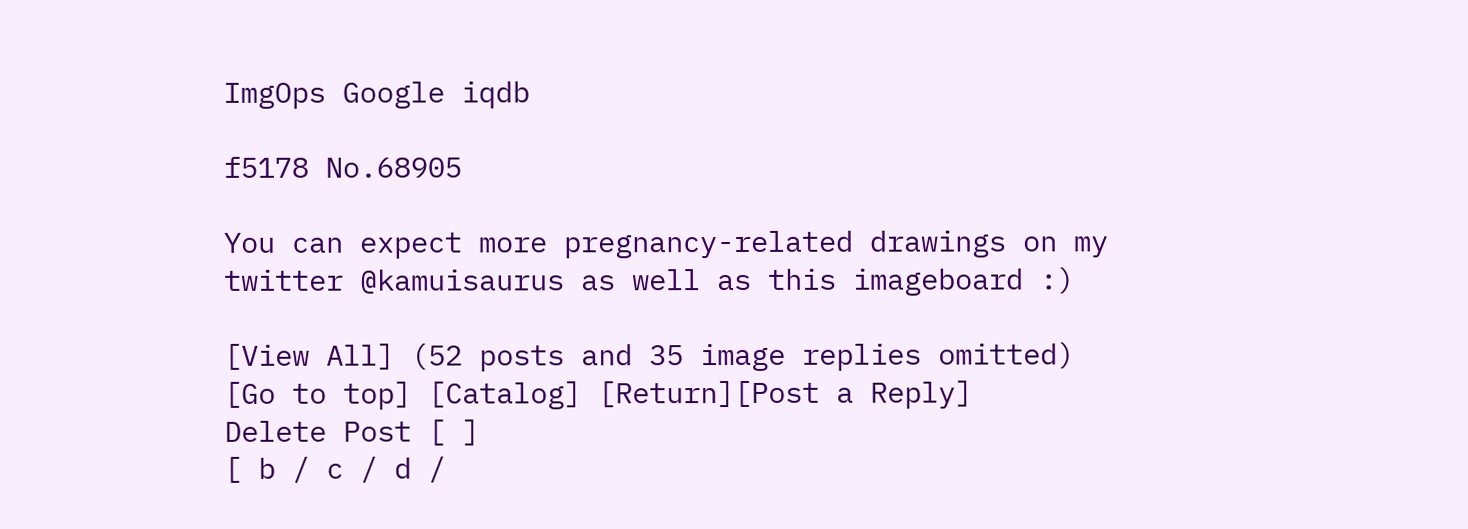ImgOps Google iqdb

f5178 No.68905

You can expect more pregnancy-related drawings on my twitter @kamuisaurus as well as this imageboard :)

[View All] (52 posts and 35 image replies omitted)
[Go to top] [Catalog] [Return][Post a Reply]
Delete Post [ ]
[ b / c / d /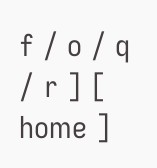f / o / q / r ] [ home ]